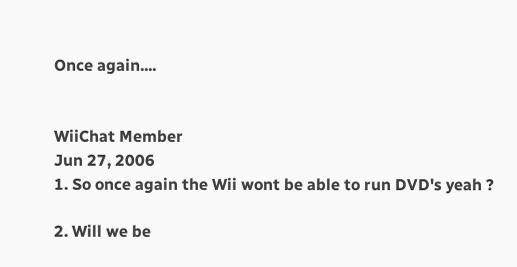Once again....


WiiChat Member
Jun 27, 2006
1. So once again the Wii wont be able to run DVD's yeah ?

2. Will we be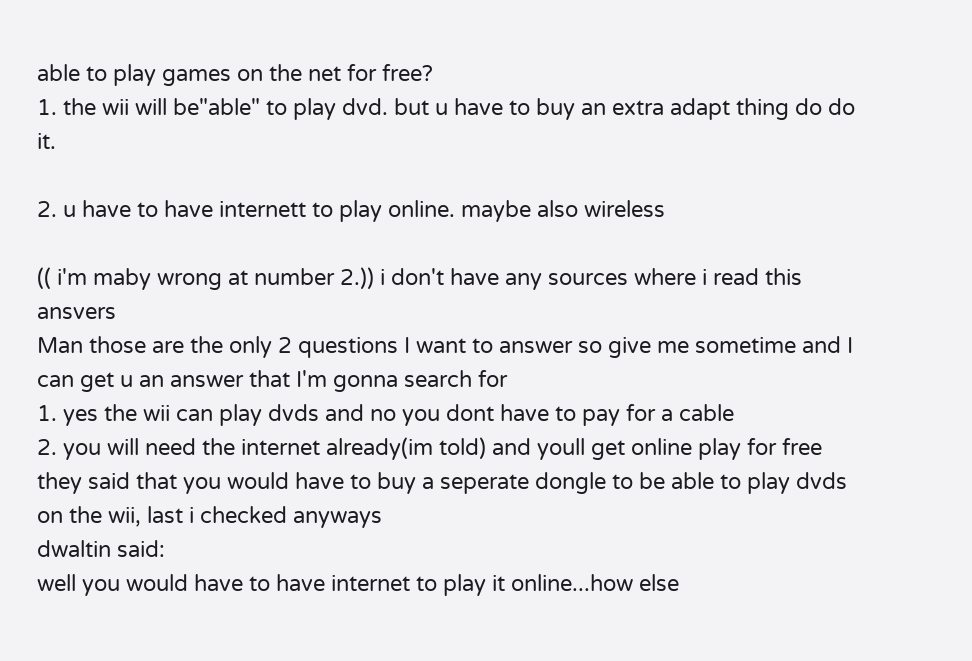able to play games on the net for free?
1. the wii will be"able" to play dvd. but u have to buy an extra adapt thing do do it.

2. u have to have internett to play online. maybe also wireless

(( i'm maby wrong at number 2.)) i don't have any sources where i read this ansvers
Man those are the only 2 questions I want to answer so give me sometime and I can get u an answer that I'm gonna search for
1. yes the wii can play dvds and no you dont have to pay for a cable
2. you will need the internet already(im told) and youll get online play for free
they said that you would have to buy a seperate dongle to be able to play dvds on the wii, last i checked anyways
dwaltin said:
well you would have to have internet to play it online...how else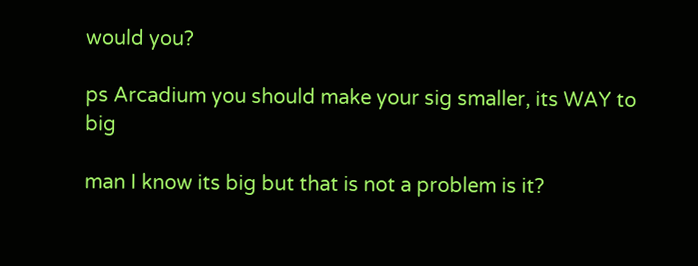would you?

ps Arcadium you should make your sig smaller, its WAY to big

man I know its big but that is not a problem is it?